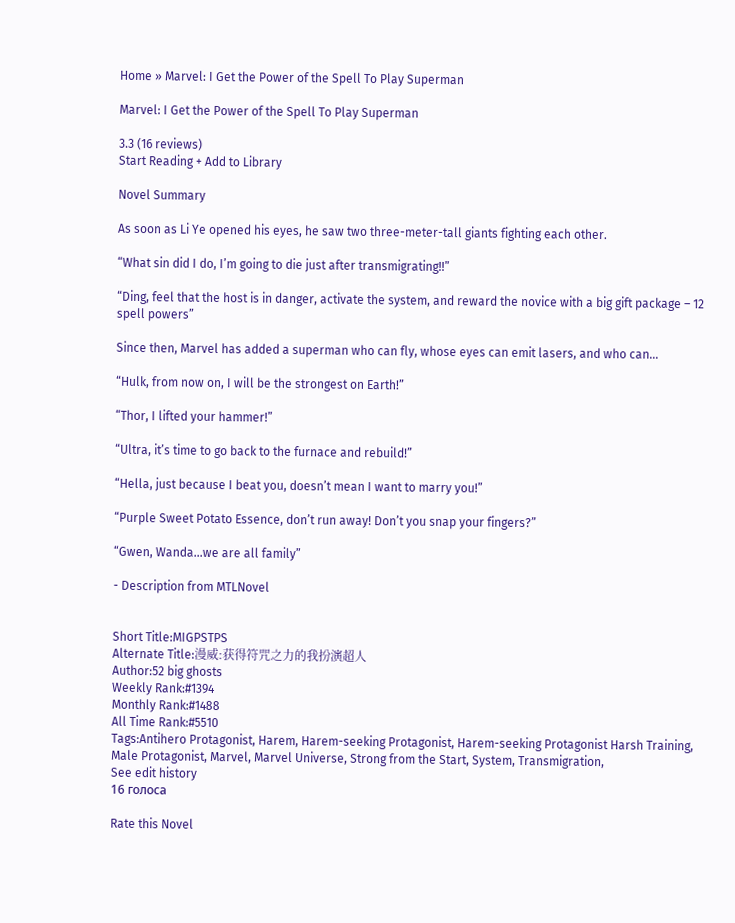Home » Marvel: I Get the Power of the Spell To Play Superman

Marvel: I Get the Power of the Spell To Play Superman

3.3 (16 reviews)
Start Reading + Add to Library

Novel Summary

As soon as Li Ye opened his eyes, he saw two three-meter-tall giants fighting each other.

“What sin did I do, I’m going to die just after transmigrating!!”

“Ding, feel that the host is in danger, activate the system, and reward the novice with a big gift package – 12 spell powers”

Since then, Marvel has added a superman who can fly, whose eyes can emit lasers, and who can…

“Hulk, from now on, I will be the strongest on Earth!”

“Thor, I lifted your hammer!”

“Ultra, it’s time to go back to the furnace and rebuild!”

“Hella, just because I beat you, doesn’t mean I want to marry you!”

“Purple Sweet Potato Essence, don’t run away! Don’t you snap your fingers?”

“Gwen, Wanda…we are all family”

- Description from MTLNovel


Short Title:MIGPSTPS
Alternate Title:漫威:获得符咒之力的我扮演超人
Author:52 big ghosts
Weekly Rank:#1394
Monthly Rank:#1488
All Time Rank:#5510
Tags:Antihero Protagonist, Harem, Harem-seeking Protagonist, Harem-seeking Protagonist Harsh Training, Male Protagonist, Marvel, Marvel Universe, Strong from the Start, System, Transmigration,
See edit history
16 голоса

Rate this Novel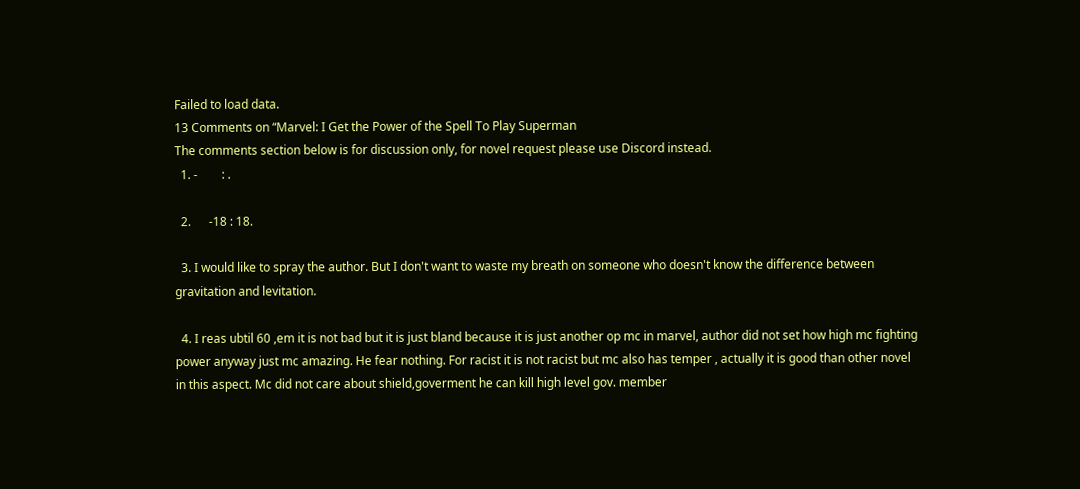Failed to load data.
13 Comments on “Marvel: I Get the Power of the Spell To Play Superman
The comments section below is for discussion only, for novel request please use Discord instead.
  1. -        : .

  2.      -18 : 18.

  3. I would like to spray the author. But I don't want to waste my breath on someone who doesn't know the difference between gravitation and levitation.

  4. I reas ubtil 60 ,em it is not bad but it is just bland because it is just another op mc in marvel, author did not set how high mc fighting power anyway just mc amazing. He fear nothing. For racist it is not racist but mc also has temper , actually it is good than other novel in this aspect. Mc did not care about shield,goverment he can kill high level gov. member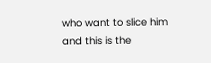who want to slice him and this is the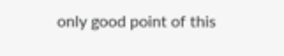only good point of this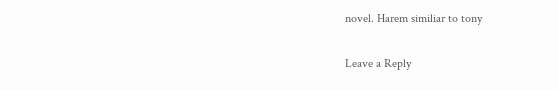novel. Harem similiar to tony

Leave a Reply